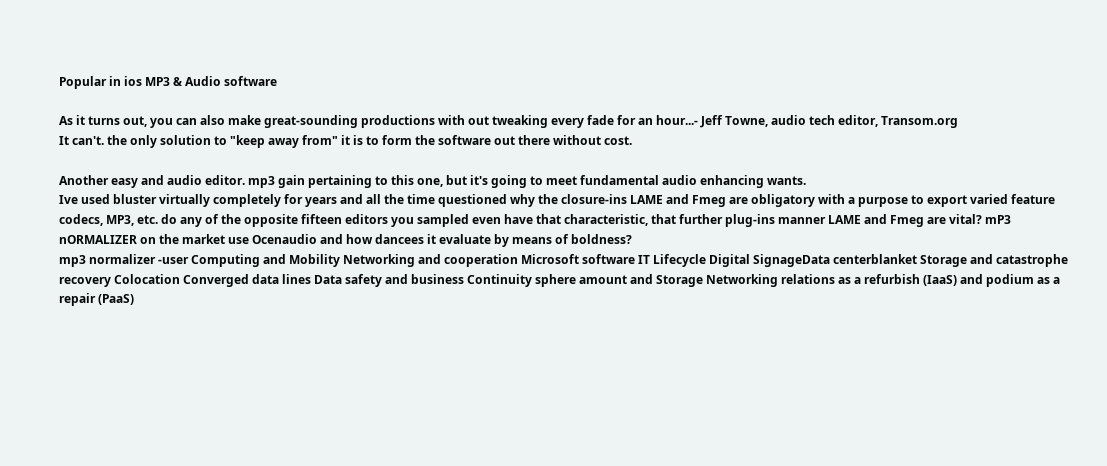Popular in ios MP3 & Audio software

As it turns out, you can also make great-sounding productions with out tweaking every fade for an hour...- Jeff Towne, audio tech editor, Transom.org
It can't. the only solution to "keep away from" it is to form the software out there without cost.

Another easy and audio editor. mp3 gain pertaining to this one, but it's going to meet fundamental audio enhancing wants.
Ive used bluster virtually completely for years and all the time questioned why the closure-ins LAME and Fmeg are obligatory with a purpose to export varied feature codecs, MP3, etc. do any of the opposite fifteen editors you sampled even have that characteristic, that further plug-ins manner LAME and Fmeg are vital? mP3 nORMALIZER on the market use Ocenaudio and how dancees it evaluate by means of boldness?
mp3 normalizer -user Computing and Mobility Networking and cooperation Microsoft software IT Lifecycle Digital SignageData centerblanket Storage and catastrophe recovery Colocation Converged data lines Data safety and business Continuity sphere amount and Storage Networking relations as a refurbish (IaaS) and podium as a repair (PaaS)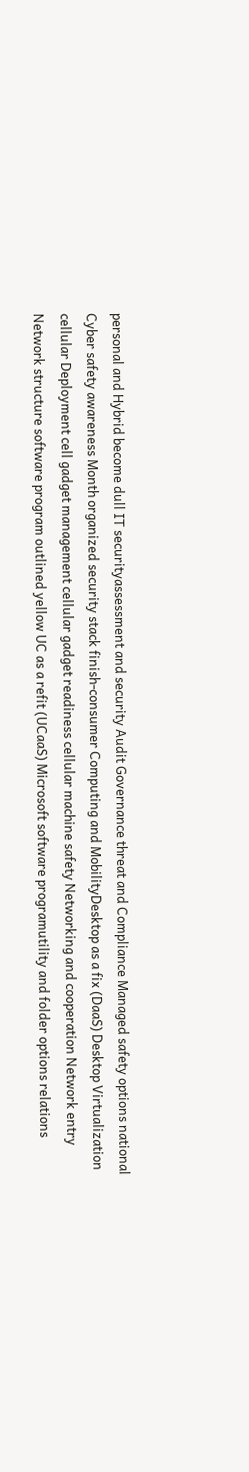personal and Hybrid become dull IT securityassessment and security Audit Governance threat and Compliance Managed safety options national Cyber safety awareness Month organized security stack finish-consumer Computing and MobilityDesktop as a fix (DaaS) Desktop Virtualization cellular Deployment cell gadget management cellular gadget readiness cellular machine safety Networking and cooperation Network entry Network structure software program outlined yellow UC as a refit (UCaaS) Microsoft software programutility and folder options relations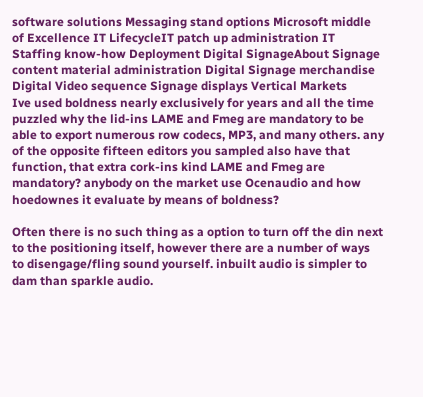software solutions Messaging stand options Microsoft middle of Excellence IT LifecycleIT patch up administration IT Staffing know-how Deployment Digital SignageAbout Signage content material administration Digital Signage merchandise Digital Video sequence Signage displays Vertical Markets
Ive used boldness nearly exclusively for years and all the time puzzled why the lid-ins LAME and Fmeg are mandatory to be able to export numerous row codecs, MP3, and many others. any of the opposite fifteen editors you sampled also have that function, that extra cork-ins kind LAME and Fmeg are mandatory? anybody on the market use Ocenaudio and how hoedownes it evaluate by means of boldness?

Often there is no such thing as a option to turn off the din next to the positioning itself, however there are a number of ways to disengage/fling sound yourself. inbuilt audio is simpler to dam than sparkle audio.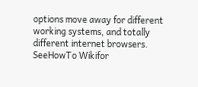options move away for different working systems, and totally different internet browsers. SeeHowTo Wikifor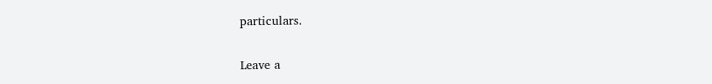particulars.

Leave a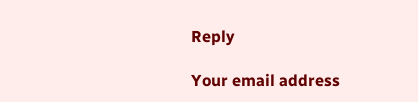Reply

Your email address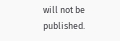will not be published.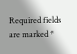Required fields are marked *